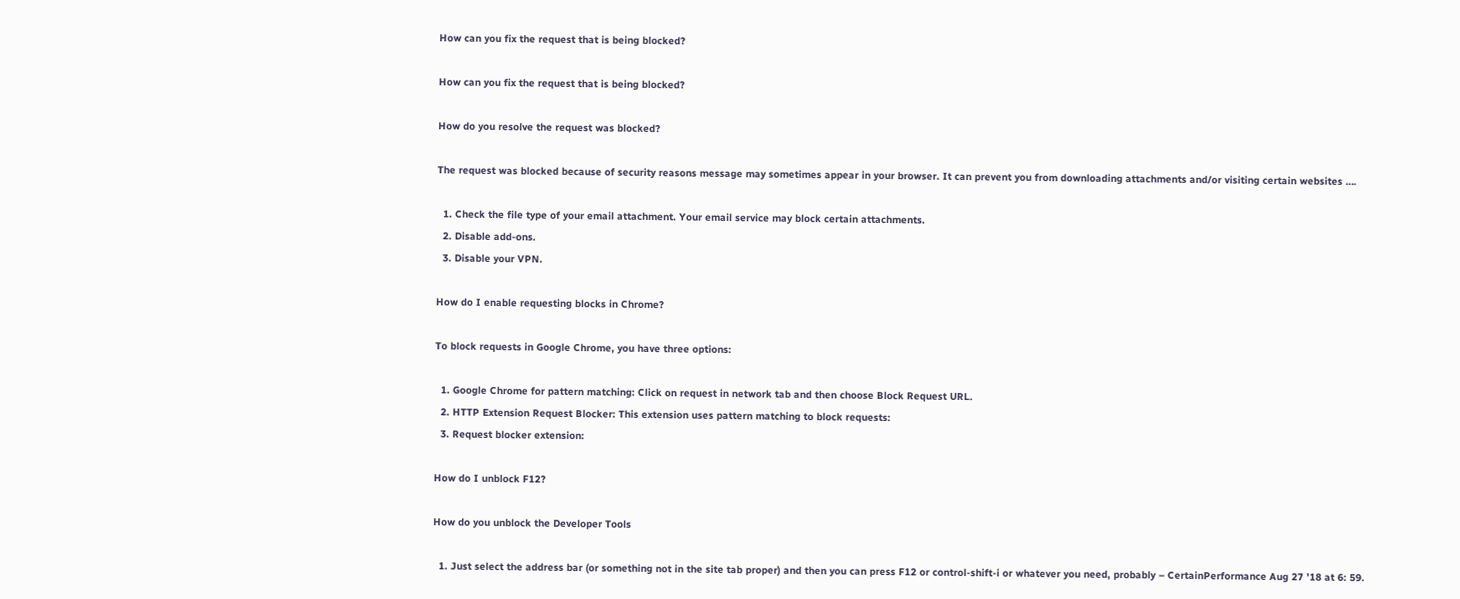How can you fix the request that is being blocked?

How can you fix the request that is being blocked?

How do you resolve the request was blocked?

The request was blocked because of security reasons message may sometimes appear in your browser. It can prevent you from downloading attachments and/or visiting certain websites ….

  1. Check the file type of your email attachment. Your email service may block certain attachments.
  2. Disable add-ons.
  3. Disable your VPN.

How do I enable requesting blocks in Chrome?

To block requests in Google Chrome, you have three options:

  1. Google Chrome for pattern matching: Click on request in network tab and then choose Block Request URL.
  2. HTTP Extension Request Blocker: This extension uses pattern matching to block requests:
  3. Request blocker extension:

How do I unblock F12?

How do you unblock the Developer Tools

  1. Just select the address bar (or something not in the site tab proper) and then you can press F12 or control-shift-i or whatever you need, probably – CertainPerformance Aug 27 ’18 at 6: 59.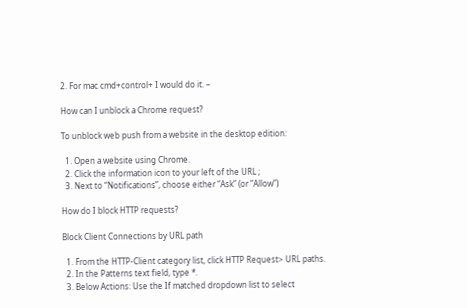2. For mac cmd+control+ I would do it. –

How can I unblock a Chrome request?

To unblock web push from a website in the desktop edition:

  1. Open a website using Chrome.
  2. Click the information icon to your left of the URL ;
  3. Next to “Notifications”, choose either “Ask” (or “Allow”)

How do I block HTTP requests?

Block Client Connections by URL path

  1. From the HTTP-Client category list, click HTTP Request> URL paths.
  2. In the Patterns text field, type *.
  3. Below Actions: Use the If matched dropdown list to select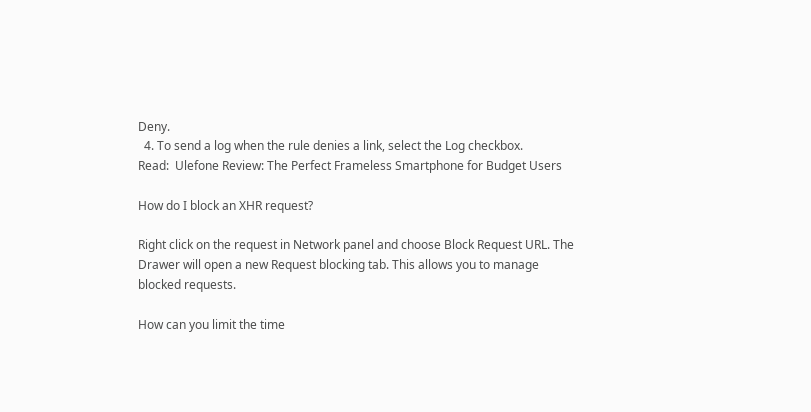Deny.
  4. To send a log when the rule denies a link, select the Log checkbox.
Read:  Ulefone Review: The Perfect Frameless Smartphone for Budget Users

How do I block an XHR request?

Right click on the request in Network panel and choose Block Request URL. The Drawer will open a new Request blocking tab. This allows you to manage blocked requests.

How can you limit the time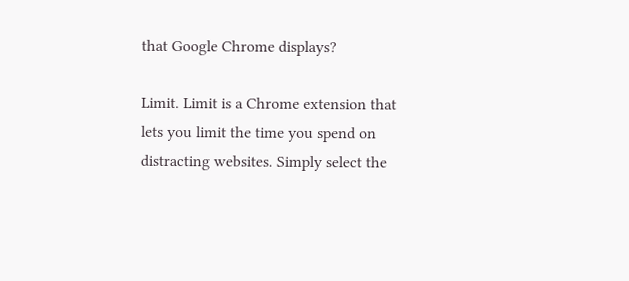that Google Chrome displays?

Limit. Limit is a Chrome extension that lets you limit the time you spend on distracting websites. Simply select the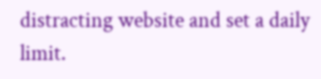distracting website and set a daily limit.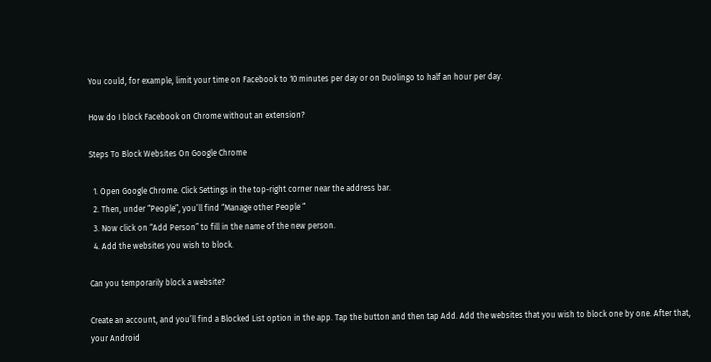You could, for example, limit your time on Facebook to 10 minutes per day or on Duolingo to half an hour per day.

How do I block Facebook on Chrome without an extension?

Steps To Block Websites On Google Chrome

  1. Open Google Chrome. Click Settings in the top-right corner near the address bar.
  2. Then, under “People”, you’ll find “Manage other People “
  3. Now click on “Add Person” to fill in the name of the new person.
  4. Add the websites you wish to block.

Can you temporarily block a website?

Create an account, and you’ll find a Blocked List option in the app. Tap the button and then tap Add. Add the websites that you wish to block one by one. After that, your Android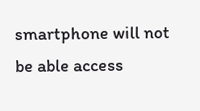smartphone will not be able access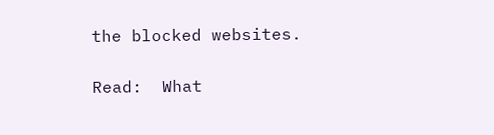the blocked websites.

Read:  What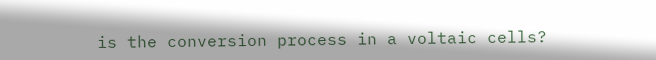is the conversion process in a voltaic cells?